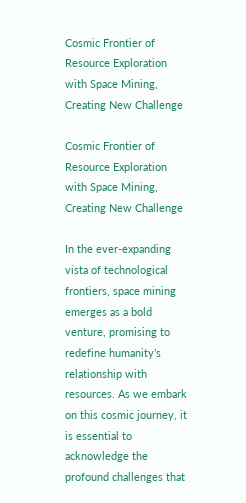Cosmic Frontier of Resource Exploration with Space Mining, Creating New Challenge

Cosmic Frontier of Resource Exploration with Space Mining, Creating New Challenge

In the ever-expanding vista of technological frontiers, space mining emerges as a bold venture, promising to redefine humanity’s relationship with resources. As we embark on this cosmic journey, it is essential to acknowledge the profound challenges that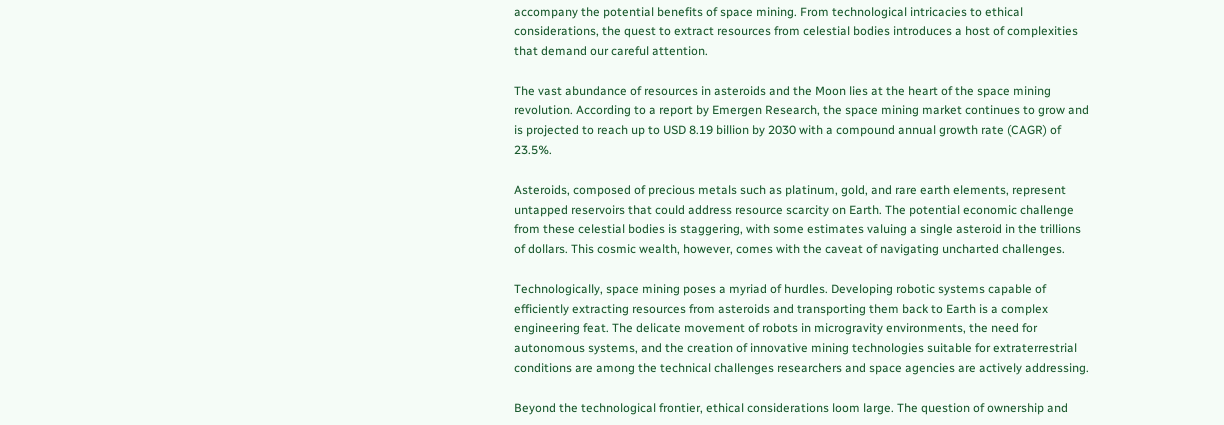accompany the potential benefits of space mining. From technological intricacies to ethical considerations, the quest to extract resources from celestial bodies introduces a host of complexities that demand our careful attention.

The vast abundance of resources in asteroids and the Moon lies at the heart of the space mining revolution. According to a report by Emergen Research, the space mining market continues to grow and is projected to reach up to USD 8.19 billion by 2030 with a compound annual growth rate (CAGR) of 23.5%.

Asteroids, composed of precious metals such as platinum, gold, and rare earth elements, represent untapped reservoirs that could address resource scarcity on Earth. The potential economic challenge from these celestial bodies is staggering, with some estimates valuing a single asteroid in the trillions of dollars. This cosmic wealth, however, comes with the caveat of navigating uncharted challenges.

Technologically, space mining poses a myriad of hurdles. Developing robotic systems capable of efficiently extracting resources from asteroids and transporting them back to Earth is a complex engineering feat. The delicate movement of robots in microgravity environments, the need for autonomous systems, and the creation of innovative mining technologies suitable for extraterrestrial conditions are among the technical challenges researchers and space agencies are actively addressing.

Beyond the technological frontier, ethical considerations loom large. The question of ownership and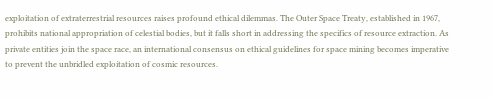exploitation of extraterrestrial resources raises profound ethical dilemmas. The Outer Space Treaty, established in 1967, prohibits national appropriation of celestial bodies, but it falls short in addressing the specifics of resource extraction. As private entities join the space race, an international consensus on ethical guidelines for space mining becomes imperative to prevent the unbridled exploitation of cosmic resources.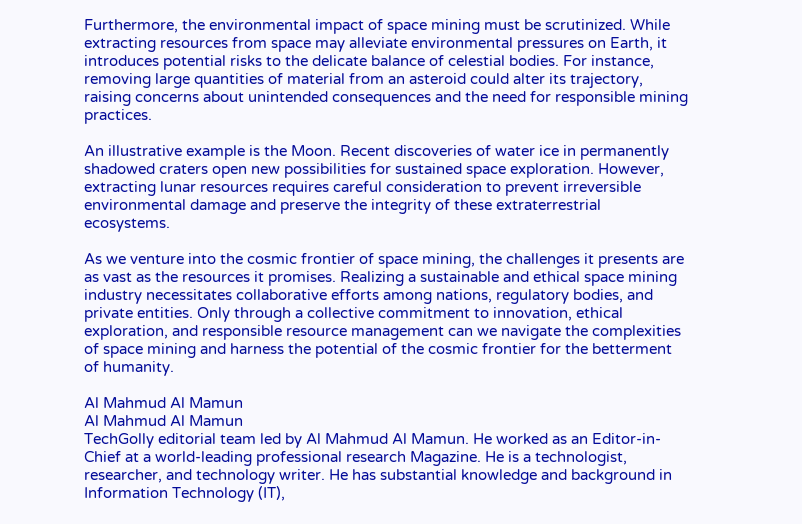Furthermore, the environmental impact of space mining must be scrutinized. While extracting resources from space may alleviate environmental pressures on Earth, it introduces potential risks to the delicate balance of celestial bodies. For instance, removing large quantities of material from an asteroid could alter its trajectory, raising concerns about unintended consequences and the need for responsible mining practices.

An illustrative example is the Moon. Recent discoveries of water ice in permanently shadowed craters open new possibilities for sustained space exploration. However, extracting lunar resources requires careful consideration to prevent irreversible environmental damage and preserve the integrity of these extraterrestrial ecosystems.

As we venture into the cosmic frontier of space mining, the challenges it presents are as vast as the resources it promises. Realizing a sustainable and ethical space mining industry necessitates collaborative efforts among nations, regulatory bodies, and private entities. Only through a collective commitment to innovation, ethical exploration, and responsible resource management can we navigate the complexities of space mining and harness the potential of the cosmic frontier for the betterment of humanity.

Al Mahmud Al Mamun
Al Mahmud Al Mamun
TechGolly editorial team led by Al Mahmud Al Mamun. He worked as an Editor-in-Chief at a world-leading professional research Magazine. He is a technologist, researcher, and technology writer. He has substantial knowledge and background in Information Technology (IT),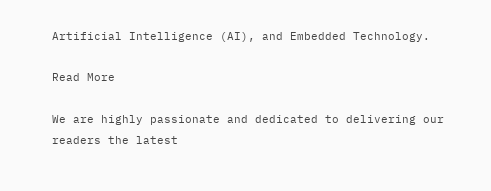Artificial Intelligence (AI), and Embedded Technology.

Read More

We are highly passionate and dedicated to delivering our readers the latest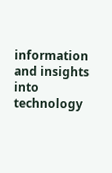information and insights into technology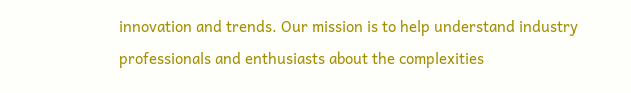innovation and trends. Our mission is to help understand industry professionals and enthusiasts about the complexities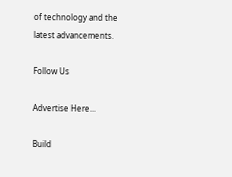of technology and the latest advancements.

Follow Us

Advertise Here...

Build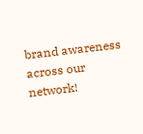brand awareness across our network!